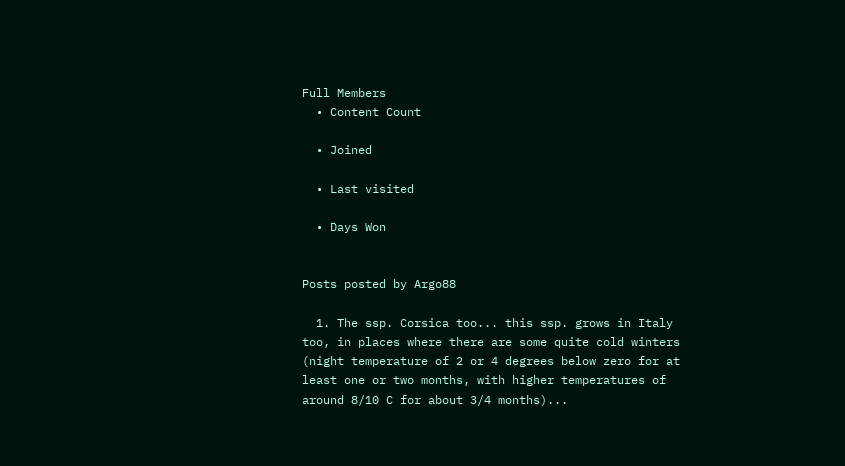Full Members
  • Content Count

  • Joined

  • Last visited

  • Days Won


Posts posted by Argo88

  1. The ssp. Corsica too... this ssp. grows in Italy too, in places where there are some quite cold winters (night temperature of 2 or 4 degrees below zero for at least one or two months, with higher temperatures of around 8/10 C for about 3/4 months)...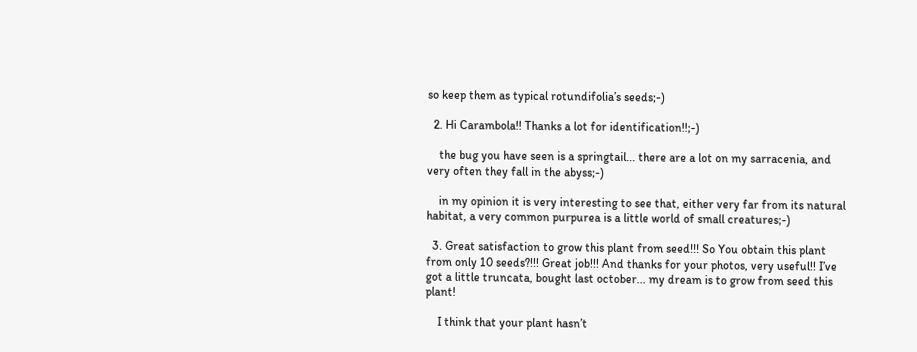so keep them as typical rotundifolia’s seeds;-)

  2. Hi Carambola!! Thanks a lot for identification!!;-)

    the bug you have seen is a springtail... there are a lot on my sarracenia, and very often they fall in the abyss;-)

    in my opinion it is very interesting to see that, either very far from its natural habitat, a very common purpurea is a little world of small creatures;-)

  3. Great satisfaction to grow this plant from seed!!! So You obtain this plant from only 10 seeds?!!! Great job!!! And thanks for your photos, very useful!! I’ve got a little truncata, bought last october... my dream is to grow from seed this plant!

    I think that your plant hasn’t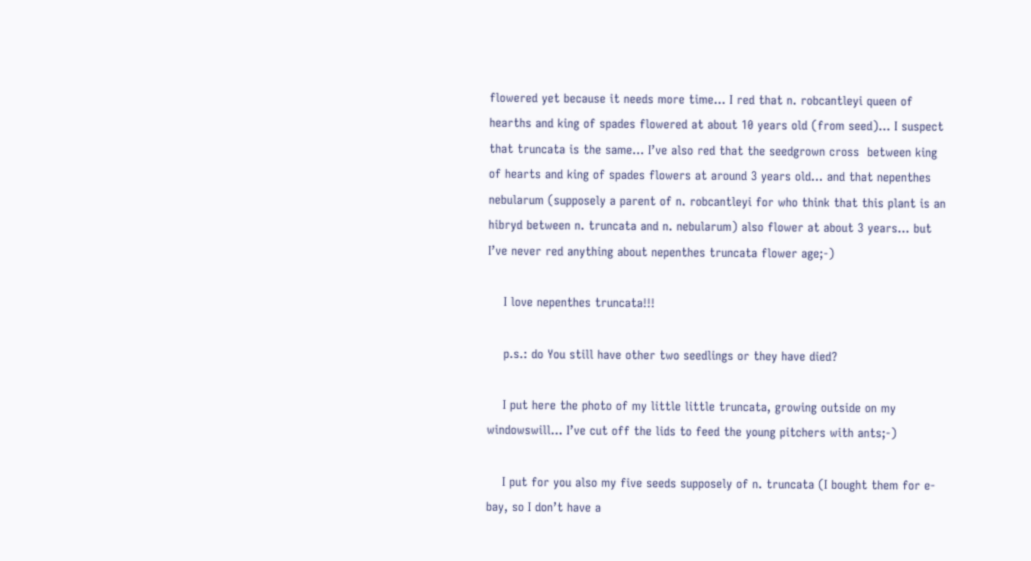flowered yet because it needs more time... I red that n. robcantleyi queen of hearths and king of spades flowered at about 10 years old (from seed)... I suspect that truncata is the same... I’ve also red that the seedgrown cross  between king of hearts and king of spades flowers at around 3 years old... and that nepenthes nebularum (supposely a parent of n. robcantleyi for who think that this plant is an hibryd between n. truncata and n. nebularum) also flower at about 3 years... but I’ve never red anything about nepenthes truncata flower age;-)

    I love nepenthes truncata!!!

    p.s.: do You still have other two seedlings or they have died?

    I put here the photo of my little little truncata, growing outside on my windowswill... I’ve cut off the lids to feed the young pitchers with ants;-)

    I put for you also my five seeds supposely of n. truncata (I bought them for e-bay, so I don’t have a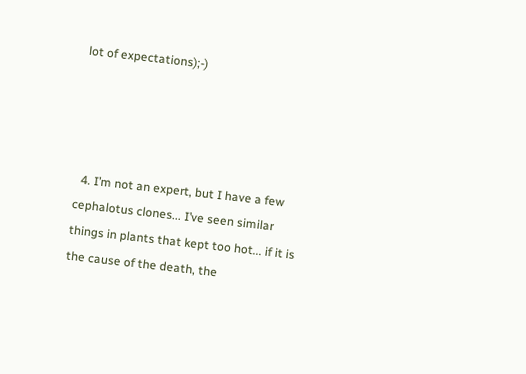lot of expectations);-)




  4. I’m not an expert, but I have a few cephalotus clones... I’ve seen similar things in plants that kept too hot... if it is the cause of the death, the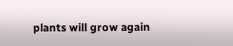plants will grow again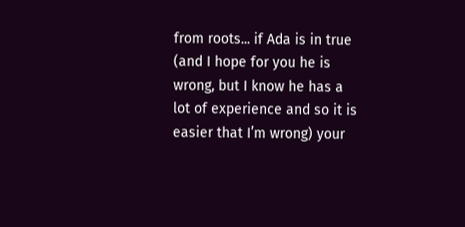from roots... if Ada is in true (and I hope for you he is wrong, but I know he has a lot of experience and so it is easier that I’m wrong) your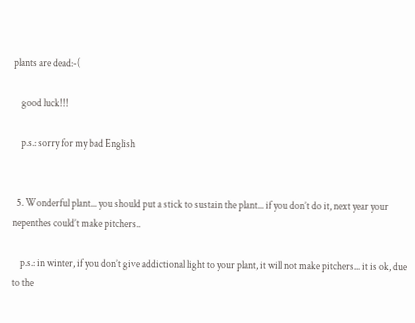plants are dead:-(

    good luck!!!

    p.s.: sorry for my bad English


  5. Wonderful plant... you should put a stick to sustain the plant... if you don’t do it, next year your nepenthes could’t make pitchers..

    p.s.: in winter, if you don’t give addictional light to your plant, it will not make pitchers... it is ok, due to the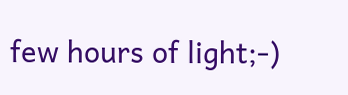few hours of light;-)